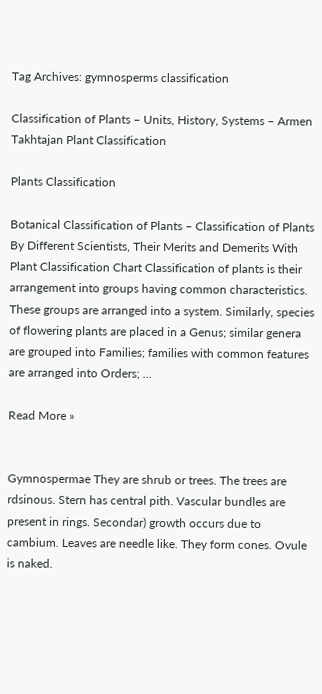Tag Archives: gymnosperms classification

Classification of Plants – Units, History, Systems – Armen Takhtajan Plant Classification

Plants Classification

Botanical Classification of Plants – Classification of Plants By Different Scientists, Their Merits and Demerits With Plant Classification Chart Classification of plants is their arrangement into groups having common characteristics. These groups are arranged into a system. Similarly, species of flowering plants are placed in a Genus; similar genera are grouped into Families; families with common features are arranged into Orders; ...

Read More »


Gymnospermae They are shrub or trees. The trees are rdsinous. Stern has central pith. Vascular bundles are present in rings. Secondar) growth occurs due to cambium. Leaves are needle like. They form cones. Ovule is naked.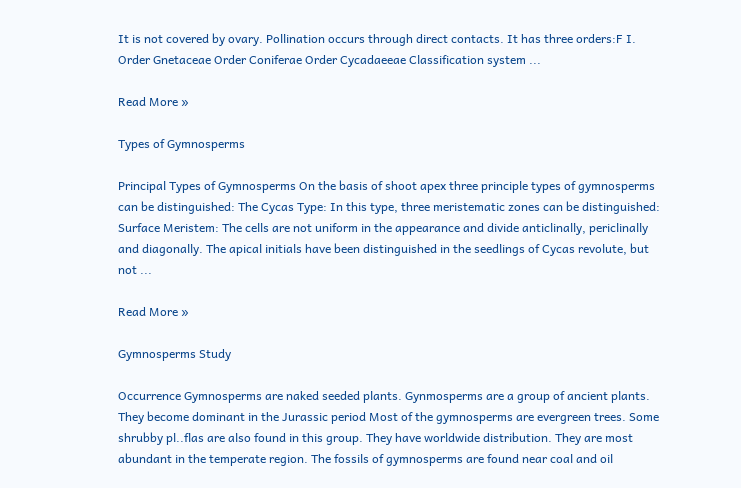It is not covered by ovary. Pollination occurs through direct contacts. It has three orders:F I. Order Gnetaceae Order Coniferae Order Cycadaeeae Classification system ...

Read More »

Types of Gymnosperms

Principal Types of Gymnosperms On the basis of shoot apex three principle types of gymnosperms can be distinguished: The Cycas Type: In this type, three meristematic zones can be distinguished: Surface Meristem: The cells are not uniform in the appearance and divide anticlinally, periclinally and diagonally. The apical initials have been distinguished in the seedlings of Cycas revolute, but not ...

Read More »

Gymnosperms Study

Occurrence Gymnosperms are naked seeded plants. Gynmosperms are a group of ancient plants. They become dominant in the Jurassic period Most of the gymnosperms are evergreen trees. Some shrubby pl..flas are also found in this group. They have worldwide distribution. They are most abundant in the temperate region. The fossils of gymnosperms are found near coal and oil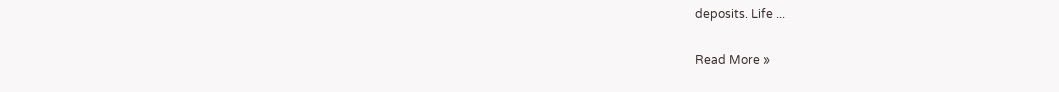deposits. Life ...

Read More »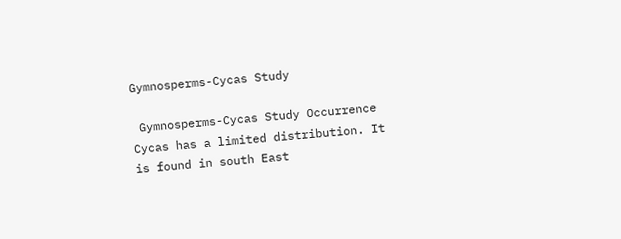Gymnosperms-Cycas Study

 Gymnosperms-Cycas Study Occurrence Cycas has a limited distribution. It is found in south East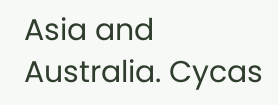Asia and Australia. Cycas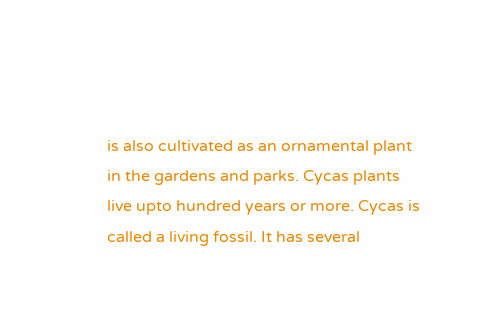is also cultivated as an ornamental plant in the gardens and parks. Cycas plants live upto hundred years or more. Cycas is called a living fossil. It has several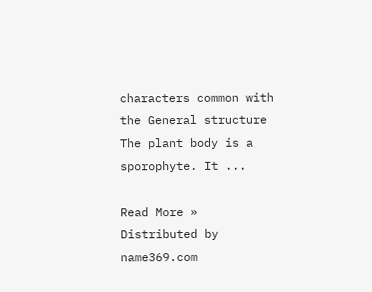characters common with the General structure The plant body is a sporophyte. It ...

Read More »
Distributed by name369.com